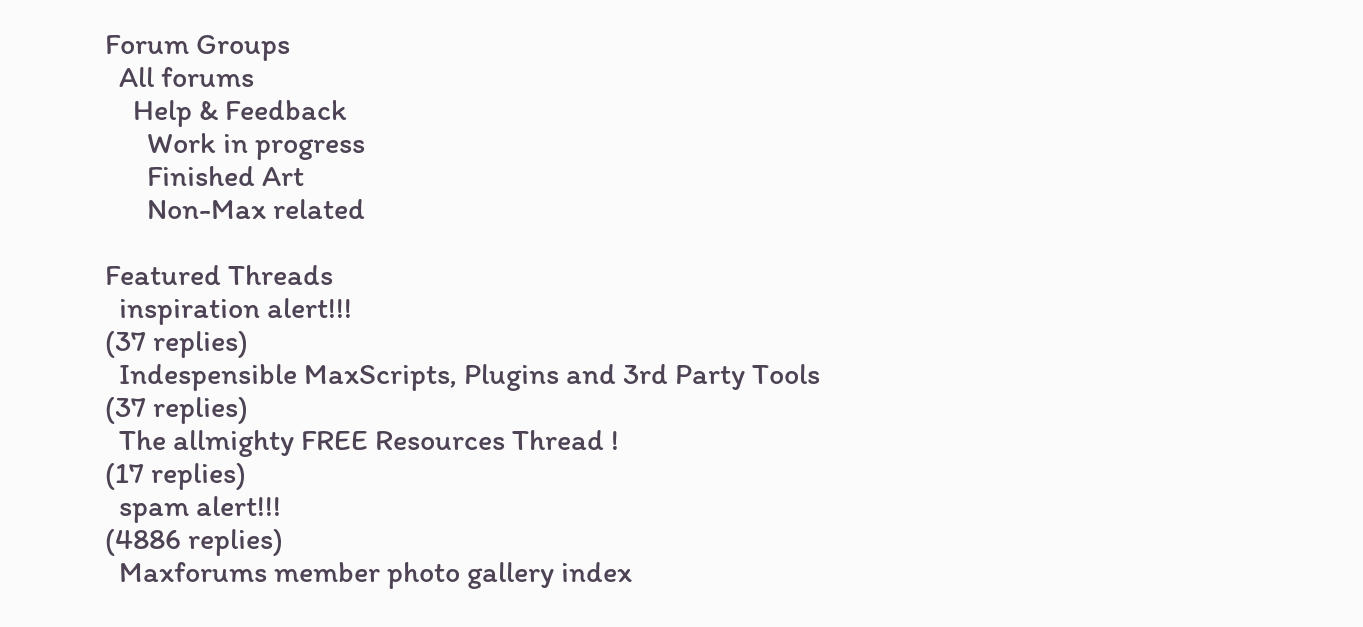Forum Groups
  All forums
    Help & Feedback
      Work in progress
      Finished Art
      Non-Max related

Featured Threads
  inspiration alert!!!
(37 replies)
  Indespensible MaxScripts, Plugins and 3rd Party Tools
(37 replies)
  The allmighty FREE Resources Thread !
(17 replies)
  spam alert!!!
(4886 replies)
  Maxforums member photo gallery index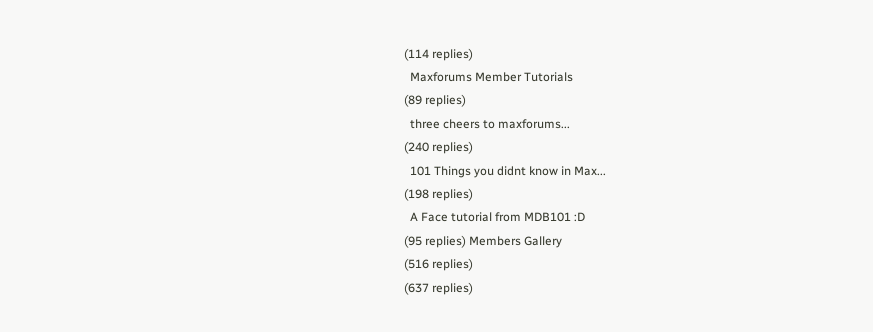(114 replies)
  Maxforums Member Tutorials
(89 replies)
  three cheers to maxforums...
(240 replies)
  101 Things you didnt know in Max...
(198 replies)
  A Face tutorial from MDB101 :D
(95 replies) Members Gallery
(516 replies)
(637 replies)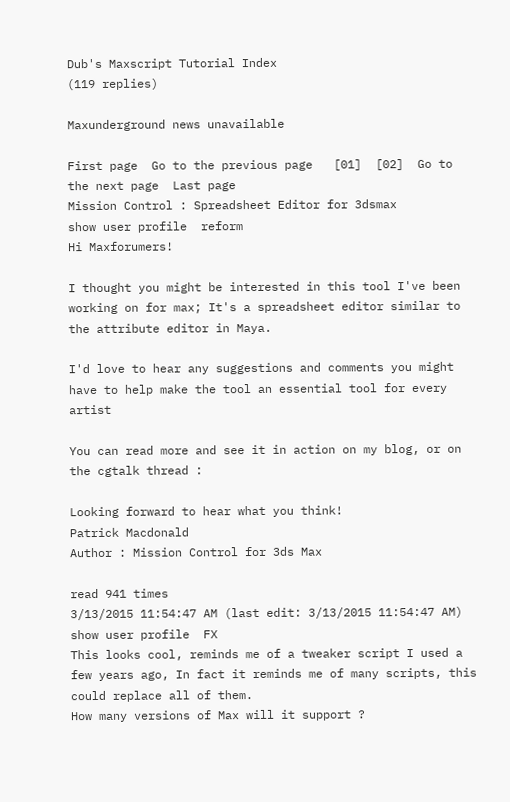Dub's Maxscript Tutorial Index
(119 replies)

Maxunderground news unavailable

First page  Go to the previous page   [01]  [02]  Go to the next page  Last page
Mission Control : Spreadsheet Editor for 3dsmax
show user profile  reform
Hi Maxforumers!

I thought you might be interested in this tool I've been working on for max; It's a spreadsheet editor similar to the attribute editor in Maya.

I'd love to hear any suggestions and comments you might have to help make the tool an essential tool for every artist

You can read more and see it in action on my blog, or on the cgtalk thread :

Looking forward to hear what you think!
Patrick Macdonald
Author : Mission Control for 3ds Max

read 941 times
3/13/2015 11:54:47 AM (last edit: 3/13/2015 11:54:47 AM)
show user profile  FX
This looks cool, reminds me of a tweaker script I used a few years ago, In fact it reminds me of many scripts, this could replace all of them.
How many versions of Max will it support ?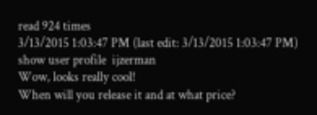read 924 times
3/13/2015 1:03:47 PM (last edit: 3/13/2015 1:03:47 PM)
show user profile  ijzerman
Wow, looks really cool!
When will you release it and at what price?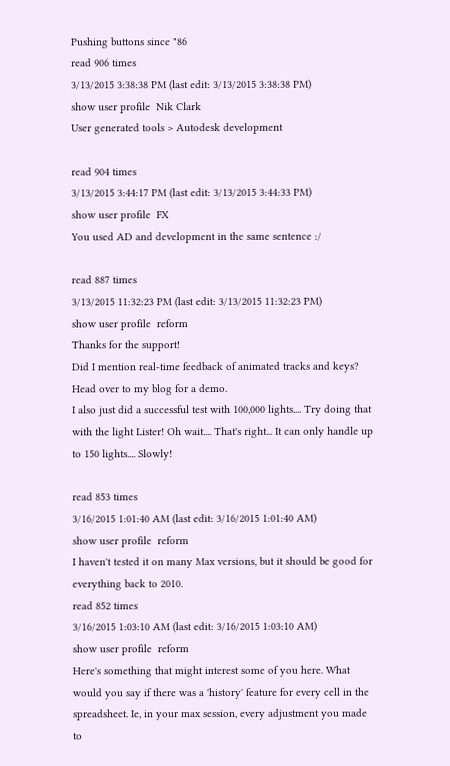Pushing buttons since "86
read 906 times
3/13/2015 3:38:38 PM (last edit: 3/13/2015 3:38:38 PM)
show user profile  Nik Clark
User generated tools > Autodesk development

read 904 times
3/13/2015 3:44:17 PM (last edit: 3/13/2015 3:44:33 PM)
show user profile  FX
You used AD and development in the same sentence :/

read 887 times
3/13/2015 11:32:23 PM (last edit: 3/13/2015 11:32:23 PM)
show user profile  reform
Thanks for the support!
Did I mention real-time feedback of animated tracks and keys? Head over to my blog for a demo.
I also just did a successful test with 100,000 lights.... Try doing that with the light Lister! Oh wait.... That's right... It can only handle up to 150 lights.... Slowly!

read 853 times
3/16/2015 1:01:40 AM (last edit: 3/16/2015 1:01:40 AM)
show user profile  reform
I haven't tested it on many Max versions, but it should be good for everything back to 2010.
read 852 times
3/16/2015 1:03:10 AM (last edit: 3/16/2015 1:03:10 AM)
show user profile  reform
Here's something that might interest some of you here. What would you say if there was a 'history' feature for every cell in the spreadsheet. Ie, in your max session, every adjustment you made to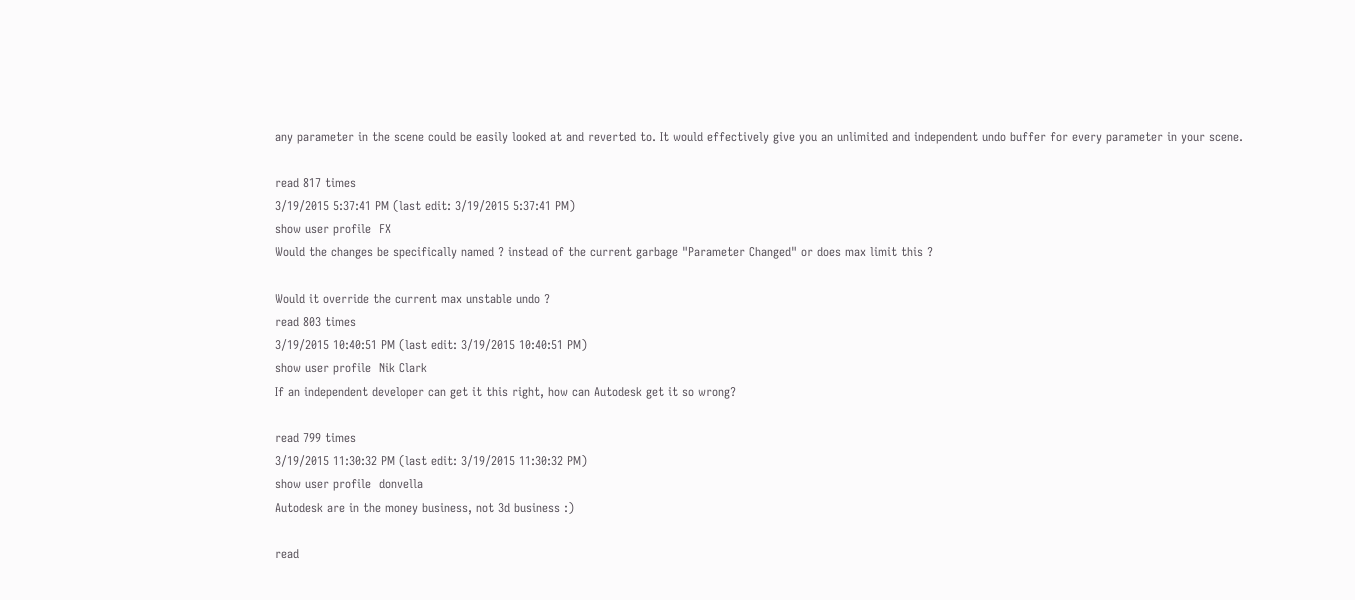any parameter in the scene could be easily looked at and reverted to. It would effectively give you an unlimited and independent undo buffer for every parameter in your scene.

read 817 times
3/19/2015 5:37:41 PM (last edit: 3/19/2015 5:37:41 PM)
show user profile  FX
Would the changes be specifically named ? instead of the current garbage "Parameter Changed" or does max limit this ?

Would it override the current max unstable undo ?
read 803 times
3/19/2015 10:40:51 PM (last edit: 3/19/2015 10:40:51 PM)
show user profile  Nik Clark
If an independent developer can get it this right, how can Autodesk get it so wrong?

read 799 times
3/19/2015 11:30:32 PM (last edit: 3/19/2015 11:30:32 PM)
show user profile  donvella
Autodesk are in the money business, not 3d business :)

read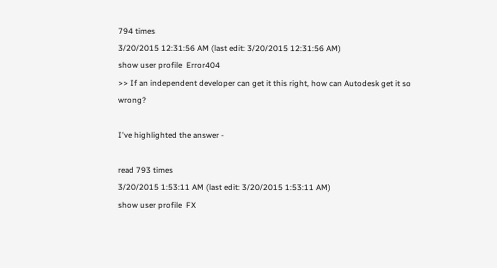794 times
3/20/2015 12:31:56 AM (last edit: 3/20/2015 12:31:56 AM)
show user profile  Error404
>> If an independent developer can get it this right, how can Autodesk get it so wrong?

I've highlighted the answer -

read 793 times
3/20/2015 1:53:11 AM (last edit: 3/20/2015 1:53:11 AM)
show user profile  FX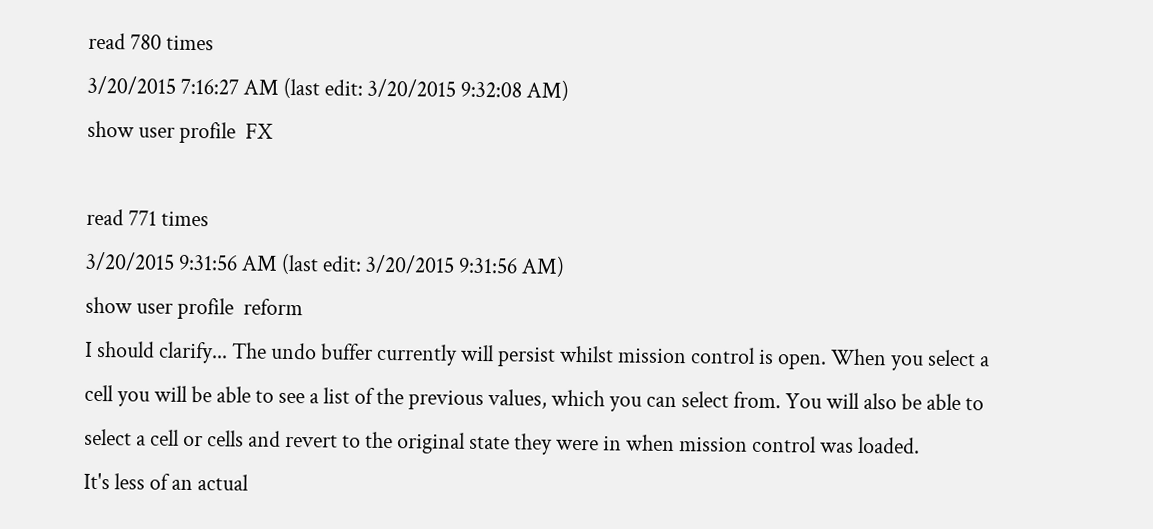read 780 times
3/20/2015 7:16:27 AM (last edit: 3/20/2015 9:32:08 AM)
show user profile  FX

read 771 times
3/20/2015 9:31:56 AM (last edit: 3/20/2015 9:31:56 AM)
show user profile  reform
I should clarify... The undo buffer currently will persist whilst mission control is open. When you select a cell you will be able to see a list of the previous values, which you can select from. You will also be able to select a cell or cells and revert to the original state they were in when mission control was loaded.
It's less of an actual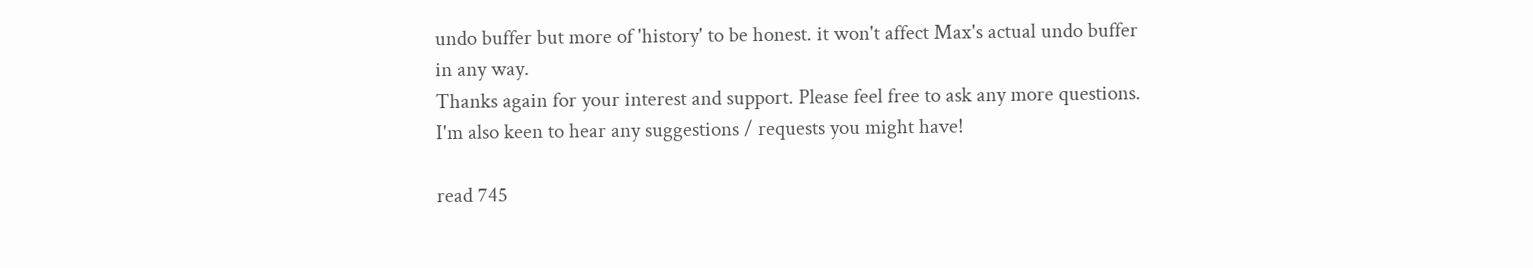undo buffer but more of 'history' to be honest. it won't affect Max's actual undo buffer in any way.
Thanks again for your interest and support. Please feel free to ask any more questions. I'm also keen to hear any suggestions / requests you might have!

read 745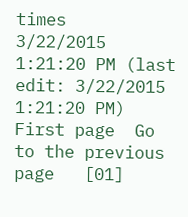times
3/22/2015 1:21:20 PM (last edit: 3/22/2015 1:21:20 PM)
First page  Go to the previous page   [01]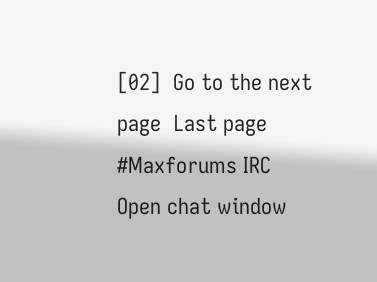[02]  Go to the next page  Last page
#Maxforums IRC
Open chat window